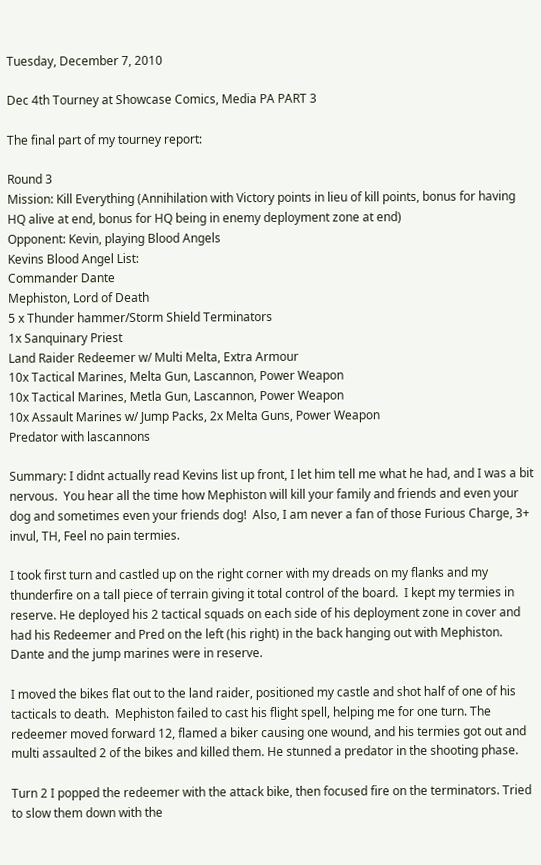Tuesday, December 7, 2010

Dec 4th Tourney at Showcase Comics, Media PA PART 3

The final part of my tourney report:

Round 3
Mission: Kill Everything (Annihilation with Victory points in lieu of kill points, bonus for having HQ alive at end, bonus for HQ being in enemy deployment zone at end)
Opponent: Kevin, playing Blood Angels
Kevins Blood Angel List:
Commander Dante
Mephiston, Lord of Death
5 x Thunder hammer/Storm Shield Terminators
1x Sanquinary Priest
Land Raider Redeemer w/ Multi Melta, Extra Armour
10x Tactical Marines, Melta Gun, Lascannon, Power Weapon
10x Tactical Marines, Metla Gun, Lascannon, Power Weapon
10x Assault Marines w/ Jump Packs, 2x Melta Guns, Power Weapon
Predator with lascannons

Summary: I didnt actually read Kevins list up front, I let him tell me what he had, and I was a bit nervous.  You hear all the time how Mephiston will kill your family and friends and even your dog and sometimes even your friends dog!  Also, I am never a fan of those Furious Charge, 3+ invul, TH, Feel no pain termies.

I took first turn and castled up on the right corner with my dreads on my flanks and my thunderfire on a tall piece of terrain giving it total control of the board.  I kept my termies in reserve. He deployed his 2 tactical squads on each side of his deployment zone in cover and had his Redeemer and Pred on the left (his right) in the back hanging out with Mephiston.  Dante and the jump marines were in reserve.

I moved the bikes flat out to the land raider, positioned my castle and shot half of one of his tacticals to death.  Mephiston failed to cast his flight spell, helping me for one turn. The redeemer moved forward 12, flamed a biker causing one wound, and his termies got out and multi assaulted 2 of the bikes and killed them. He stunned a predator in the shooting phase.

Turn 2 I popped the redeemer with the attack bike, then focused fire on the terminators. Tried to slow them down with the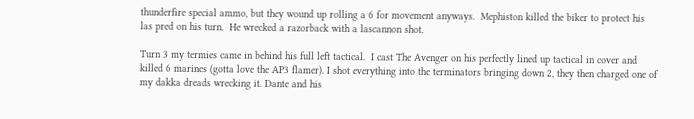thunderfire special ammo, but they wound up rolling a 6 for movement anyways.  Mephiston killed the biker to protect his las pred on his turn.  He wrecked a razorback with a lascannon shot.

Turn 3 my termies came in behind his full left tactical.  I cast The Avenger on his perfectly lined up tactical in cover and killed 6 marines (gotta love the AP3 flamer). I shot everything into the terminators bringing down 2, they then charged one of my dakka dreads wrecking it. Dante and his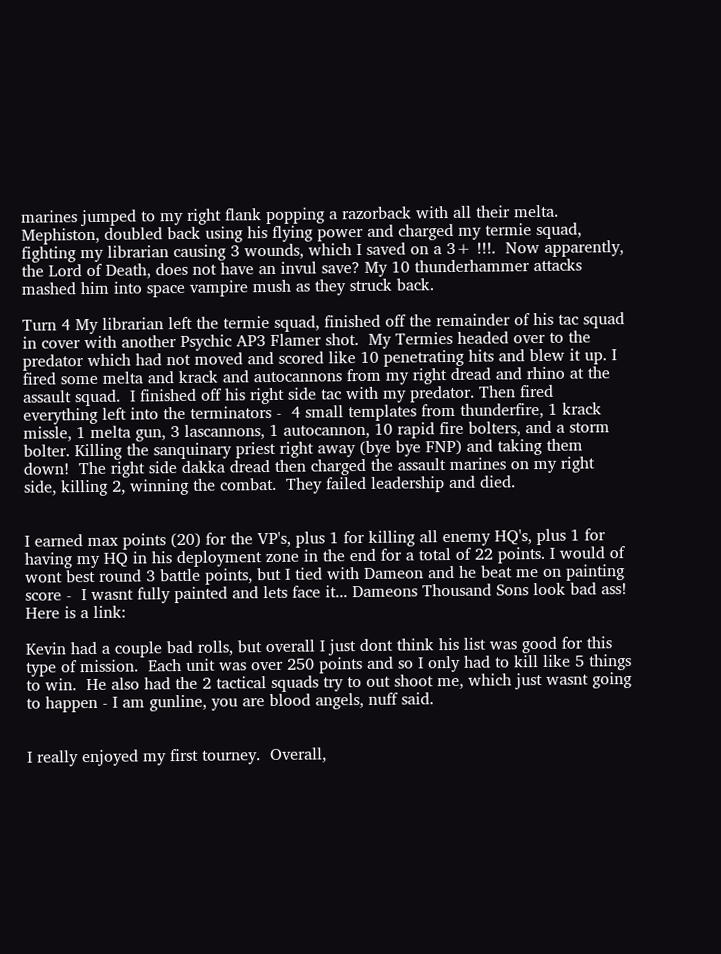marines jumped to my right flank popping a razorback with all their melta. Mephiston, doubled back using his flying power and charged my termie squad, fighting my librarian causing 3 wounds, which I saved on a 3+ !!!.  Now apparently, the Lord of Death, does not have an invul save? My 10 thunderhammer attacks mashed him into space vampire mush as they struck back.

Turn 4 My librarian left the termie squad, finished off the remainder of his tac squad in cover with another Psychic AP3 Flamer shot.  My Termies headed over to the predator which had not moved and scored like 10 penetrating hits and blew it up. I fired some melta and krack and autocannons from my right dread and rhino at the assault squad.  I finished off his right side tac with my predator. Then fired everything left into the terminators -  4 small templates from thunderfire, 1 krack missle, 1 melta gun, 3 lascannons, 1 autocannon, 10 rapid fire bolters, and a storm bolter. Killing the sanquinary priest right away (bye bye FNP) and taking them down!  The right side dakka dread then charged the assault marines on my right side, killing 2, winning the combat.  They failed leadership and died.


I earned max points (20) for the VP's, plus 1 for killing all enemy HQ's, plus 1 for having my HQ in his deployment zone in the end for a total of 22 points. I would of wont best round 3 battle points, but I tied with Dameon and he beat me on painting score -  I wasnt fully painted and lets face it... Dameons Thousand Sons look bad ass!  Here is a link:

Kevin had a couple bad rolls, but overall I just dont think his list was good for this type of mission.  Each unit was over 250 points and so I only had to kill like 5 things to win.  He also had the 2 tactical squads try to out shoot me, which just wasnt going to happen - I am gunline, you are blood angels, nuff said.


I really enjoyed my first tourney.  Overall,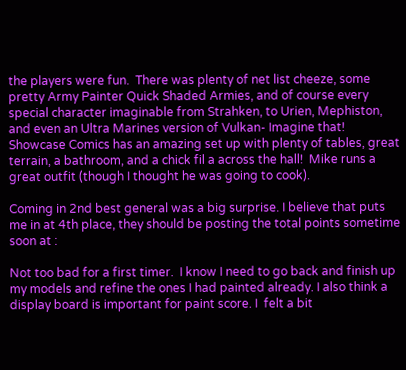the players were fun.  There was plenty of net list cheeze, some pretty Army Painter Quick Shaded Armies, and of course every special character imaginable from Strahken, to Urien, Mephiston, and even an Ultra Marines version of Vulkan- Imagine that! Showcase Comics has an amazing set up with plenty of tables, great terrain, a bathroom, and a chick fil a across the hall!  Mike runs a great outfit (though I thought he was going to cook).

Coming in 2nd best general was a big surprise. I believe that puts me in at 4th place, they should be posting the total points sometime soon at :

Not too bad for a first timer.  I know I need to go back and finish up my models and refine the ones I had painted already. I also think a display board is important for paint score. I  felt a bit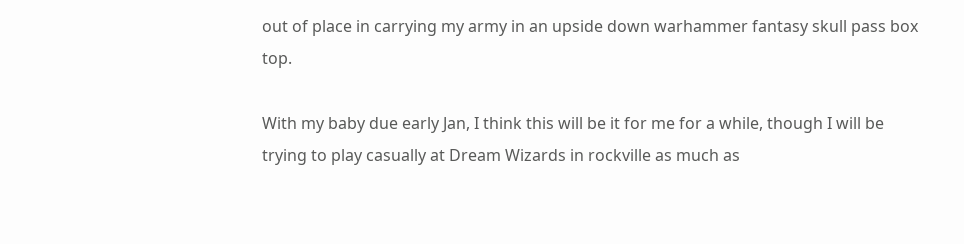out of place in carrying my army in an upside down warhammer fantasy skull pass box top.

With my baby due early Jan, I think this will be it for me for a while, though I will be trying to play casually at Dream Wizards in rockville as much as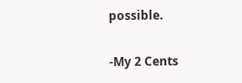possible.

-My 2 Cents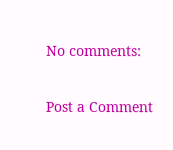No comments:

Post a Comment